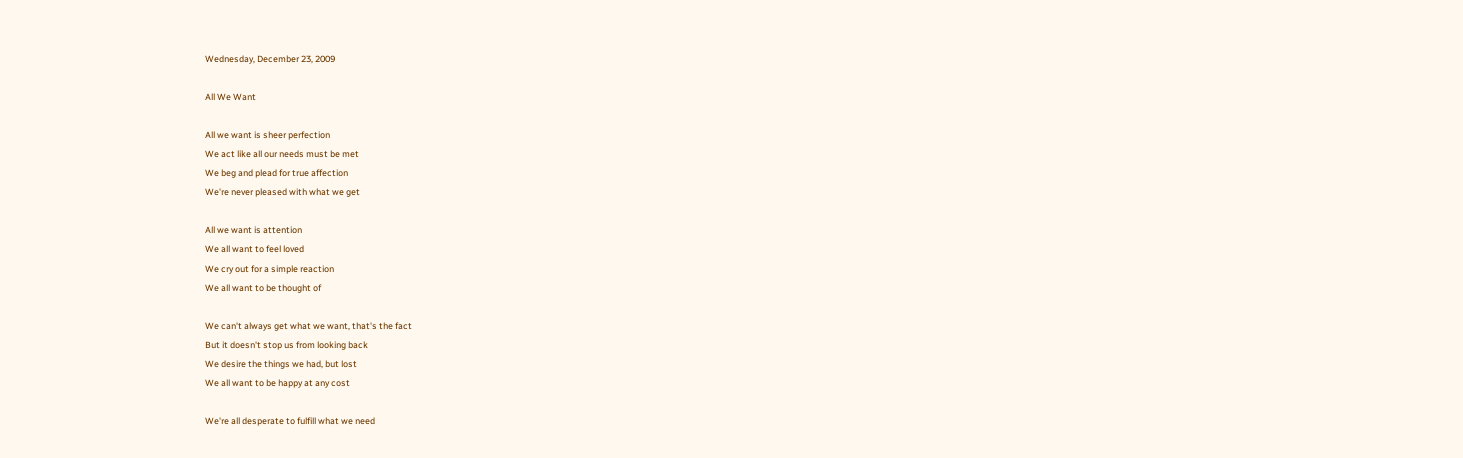Wednesday, December 23, 2009

All We Want

All we want is sheer perfection
We act like all our needs must be met
We beg and plead for true affection
We're never pleased with what we get

All we want is attention
We all want to feel loved
We cry out for a simple reaction
We all want to be thought of

We can't always get what we want, that's the fact
But it doesn't stop us from looking back
We desire the things we had, but lost
We all want to be happy at any cost

We're all desperate to fulfill what we need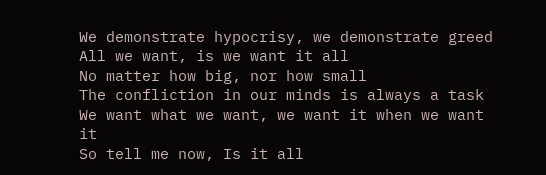We demonstrate hypocrisy, we demonstrate greed
All we want, is we want it all
No matter how big, nor how small
The confliction in our minds is always a task
We want what we want, we want it when we want it
So tell me now, Is it all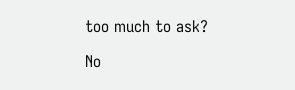too much to ask?

No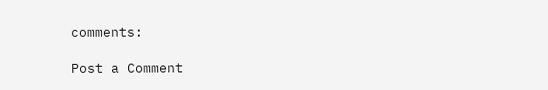comments:

Post a Comment